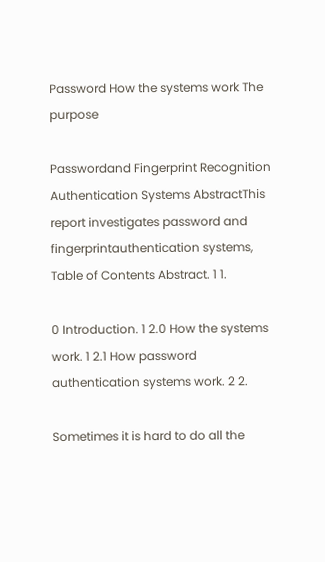Password How the systems work The purpose

Passwordand Fingerprint Recognition Authentication Systems AbstractThis report investigates password and fingerprintauthentication systems,    Table of Contents Abstract. 1 1.

0 Introduction. 1 2.0 How the systems work. 1 2.1 How password authentication systems work. 2 2.

Sometimes it is hard to do all the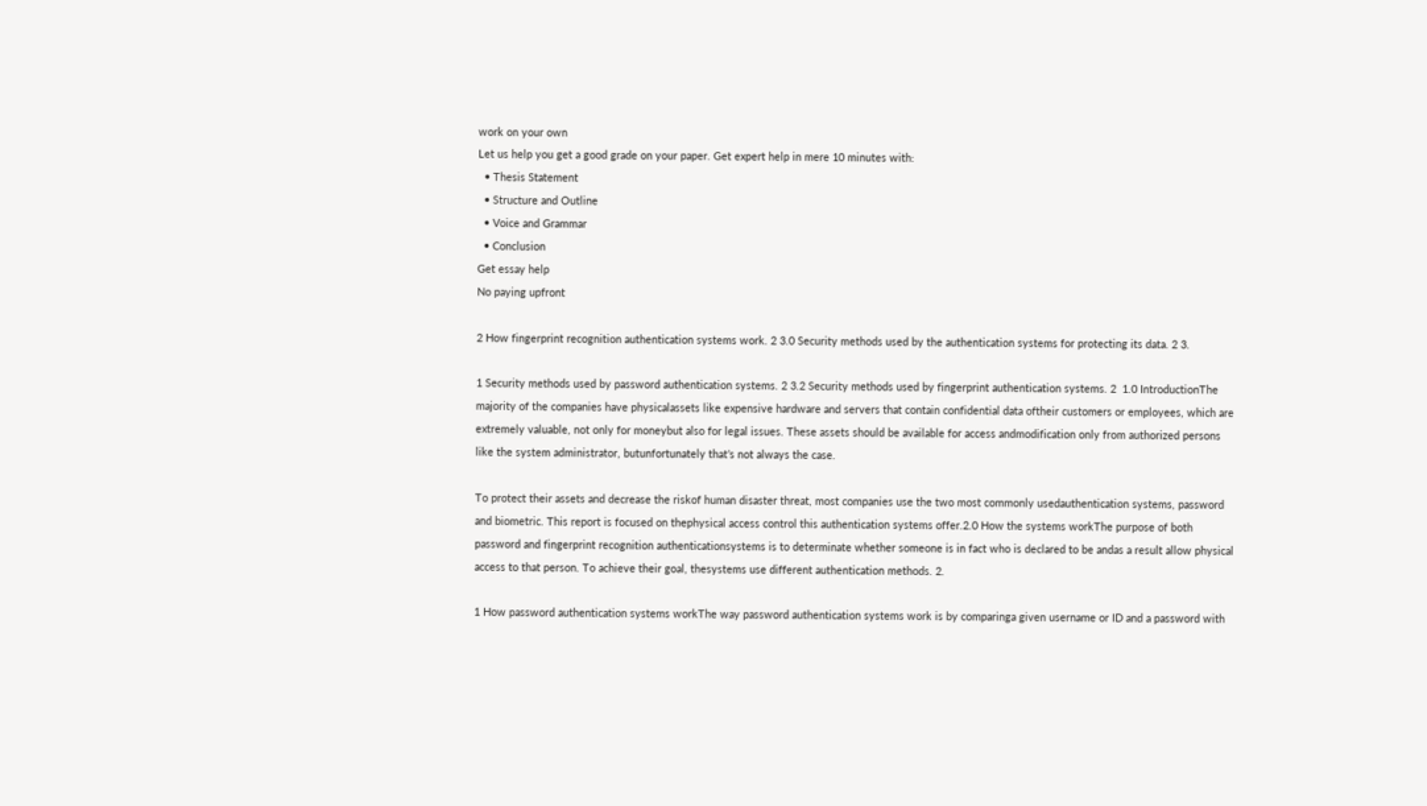work on your own
Let us help you get a good grade on your paper. Get expert help in mere 10 minutes with:
  • Thesis Statement
  • Structure and Outline
  • Voice and Grammar
  • Conclusion
Get essay help
No paying upfront

2 How fingerprint recognition authentication systems work. 2 3.0 Security methods used by the authentication systems for protecting its data. 2 3.

1 Security methods used by password authentication systems. 2 3.2 Security methods used by fingerprint authentication systems. 2  1.0 IntroductionThe majority of the companies have physicalassets like expensive hardware and servers that contain confidential data oftheir customers or employees, which are extremely valuable, not only for moneybut also for legal issues. These assets should be available for access andmodification only from authorized persons like the system administrator, butunfortunately that’s not always the case.

To protect their assets and decrease the riskof human disaster threat, most companies use the two most commonly usedauthentication systems, password and biometric. This report is focused on thephysical access control this authentication systems offer.2.0 How the systems workThe purpose of both password and fingerprint recognition authenticationsystems is to determinate whether someone is in fact who is declared to be andas a result allow physical access to that person. To achieve their goal, thesystems use different authentication methods. 2.

1 How password authentication systems workThe way password authentication systems work is by comparinga given username or ID and a password with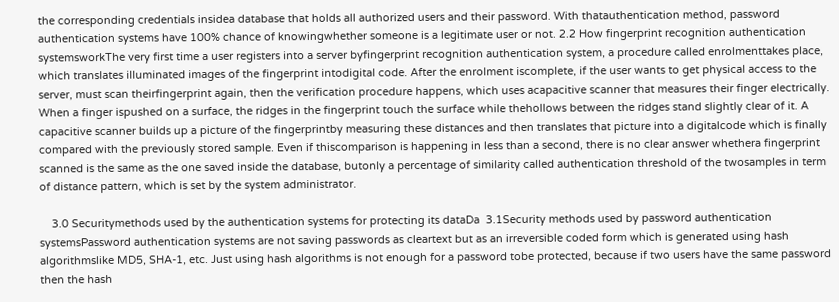the corresponding credentials insidea database that holds all authorized users and their password. With thatauthentication method, password authentication systems have 100% chance of knowingwhether someone is a legitimate user or not. 2.2 How fingerprint recognition authentication systemsworkThe very first time a user registers into a server byfingerprint recognition authentication system, a procedure called enrolmenttakes place, which translates illuminated images of the fingerprint intodigital code. After the enrolment iscomplete, if the user wants to get physical access to the server, must scan theirfingerprint again, then the verification procedure happens, which uses acapacitive scanner that measures their finger electrically. When a finger ispushed on a surface, the ridges in the fingerprint touch the surface while thehollows between the ridges stand slightly clear of it. A capacitive scanner builds up a picture of the fingerprintby measuring these distances and then translates that picture into a digitalcode which is finally compared with the previously stored sample. Even if thiscomparison is happening in less than a second, there is no clear answer whethera fingerprint scanned is the same as the one saved inside the database, butonly a percentage of similarity called authentication threshold of the twosamples in term of distance pattern, which is set by the system administrator.

    3.0 Securitymethods used by the authentication systems for protecting its dataDa  3.1Security methods used by password authentication systemsPassword authentication systems are not saving passwords as cleartext but as an irreversible coded form which is generated using hash algorithmslike MD5, SHA-1, etc. Just using hash algorithms is not enough for a password tobe protected, because if two users have the same password then the hash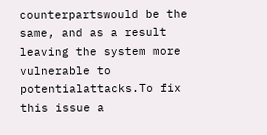counterpartswould be the same, and as a result leaving the system more vulnerable to potentialattacks.To fix this issue a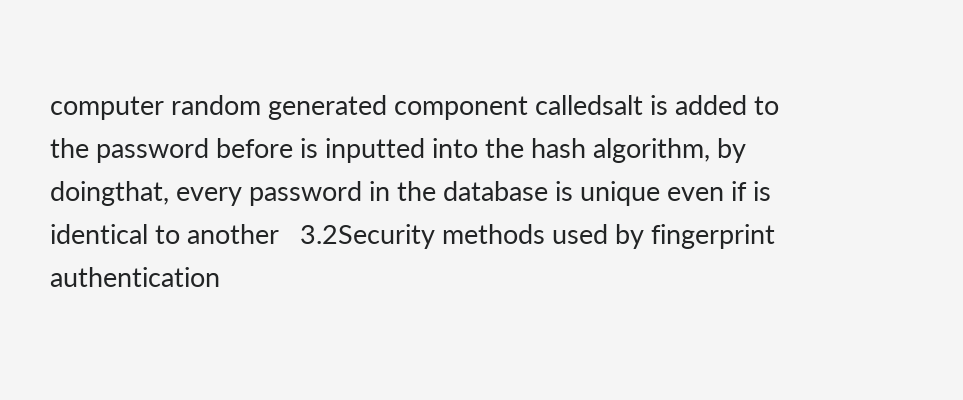computer random generated component calledsalt is added to the password before is inputted into the hash algorithm, by doingthat, every password in the database is unique even if is identical to another   3.2Security methods used by fingerprint authentication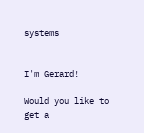systems


I'm Gerard!

Would you like to get a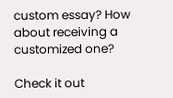custom essay? How about receiving a customized one?

Check it out